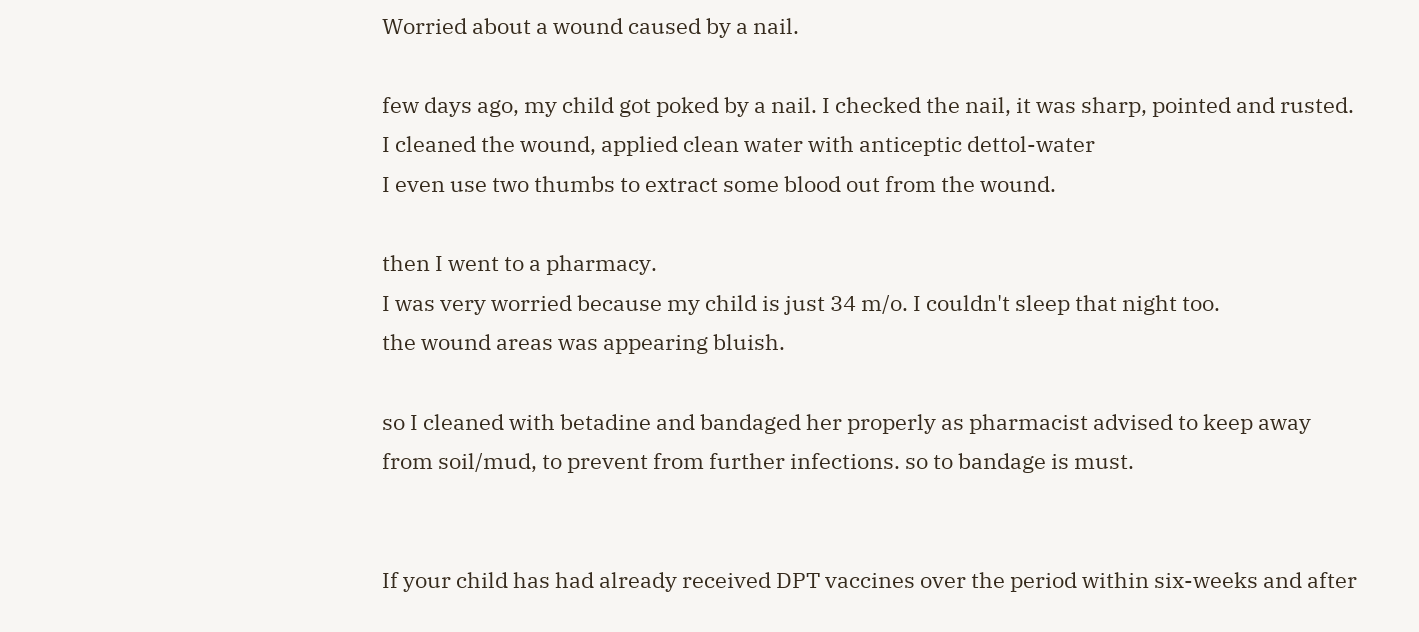Worried about a wound caused by a nail.

few days ago, my child got poked by a nail. I checked the nail, it was sharp, pointed and rusted.
I cleaned the wound, applied clean water with anticeptic dettol-water
I even use two thumbs to extract some blood out from the wound.

then I went to a pharmacy.
I was very worried because my child is just 34 m/o. I couldn't sleep that night too.
the wound areas was appearing bluish.

so I cleaned with betadine and bandaged her properly as pharmacist advised to keep away from soil/mud, to prevent from further infections. so to bandage is must.


If your child has had already received DPT vaccines over the period within six-weeks and after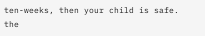ten-weeks, then your child is safe.
the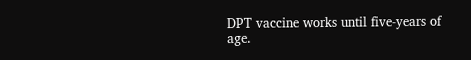DPT vaccine works until five-years of age.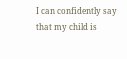I can confidently say that my child is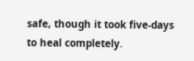safe, though it took five-days to heal completely.